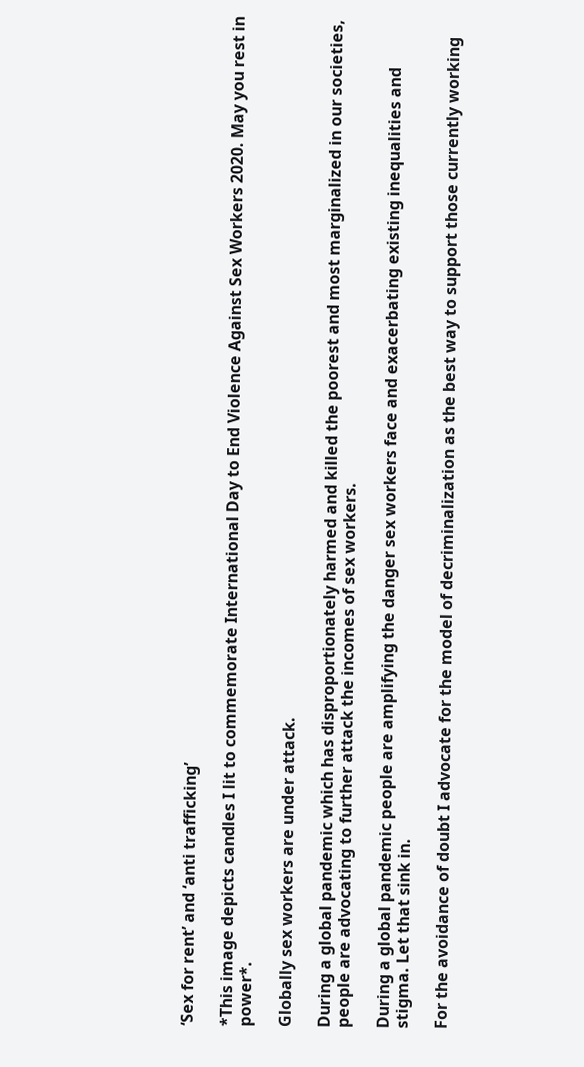‘Sex for rent’ and ‘anti trafficking’

*This image depicts candles I lit to commemorate International Day to End Violence Against Sex Workers 2020. May you rest in power*.

Globally sex workers are under attack.

During a global pandemic which has disproportionately harmed and killed the poorest and most marginalized in our societies, people are advocating to further attack the incomes of sex workers.

During a global pandemic people are amplifying the danger sex workers face and exacerbating existing inequalities and stigma. Let that sink in.

For the avoidance of doubt I advocate for the model of decriminalization as the best way to support those currently working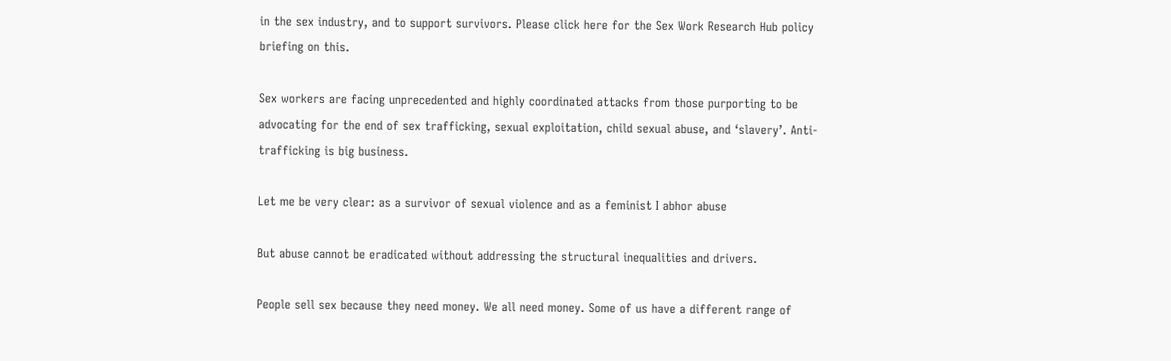in the sex industry, and to support survivors. Please click here for the Sex Work Research Hub policy briefing on this.

Sex workers are facing unprecedented and highly coordinated attacks from those purporting to be advocating for the end of sex trafficking, sexual exploitation, child sexual abuse, and ‘slavery’. Anti-trafficking is big business.

Let me be very clear: as a survivor of sexual violence and as a feminist I abhor abuse

But abuse cannot be eradicated without addressing the structural inequalities and drivers.

People sell sex because they need money. We all need money. Some of us have a different range of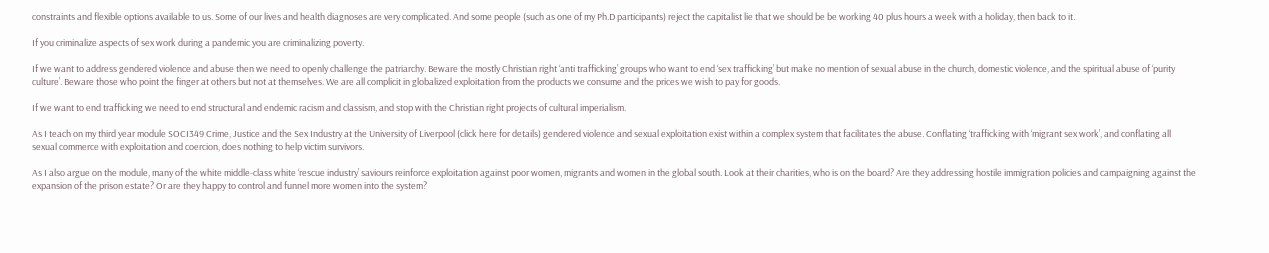constraints and flexible options available to us. Some of our lives and health diagnoses are very complicated. And some people (such as one of my Ph.D participants) reject the capitalist lie that we should be be working 40 plus hours a week with a holiday, then back to it.

If you criminalize aspects of sex work during a pandemic you are criminalizing poverty.

If we want to address gendered violence and abuse then we need to openly challenge the patriarchy. Beware the mostly Christian right ‘anti trafficking’ groups who want to end ‘sex trafficking’ but make no mention of sexual abuse in the church, domestic violence, and the spiritual abuse of ‘purity culture’. Beware those who point the finger at others but not at themselves. We are all complicit in globalized exploitation from the products we consume and the prices we wish to pay for goods.

If we want to end trafficking we need to end structural and endemic racism and classism, and stop with the Christian right projects of cultural imperialism.

As I teach on my third year module SOCI349 Crime, Justice and the Sex Industry at the University of Liverpool (click here for details) gendered violence and sexual exploitation exist within a complex system that facilitates the abuse. Conflating ‘trafficking with ‘migrant sex work’, and conflating all sexual commerce with exploitation and coercion, does nothing to help victim survivors.

As I also argue on the module, many of the white middle-class white ‘rescue industry’ saviours reinforce exploitation against poor women, migrants and women in the global south. Look at their charities, who is on the board? Are they addressing hostile immigration policies and campaigning against the expansion of the prison estate? Or are they happy to control and funnel more women into the system?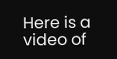Here is a video of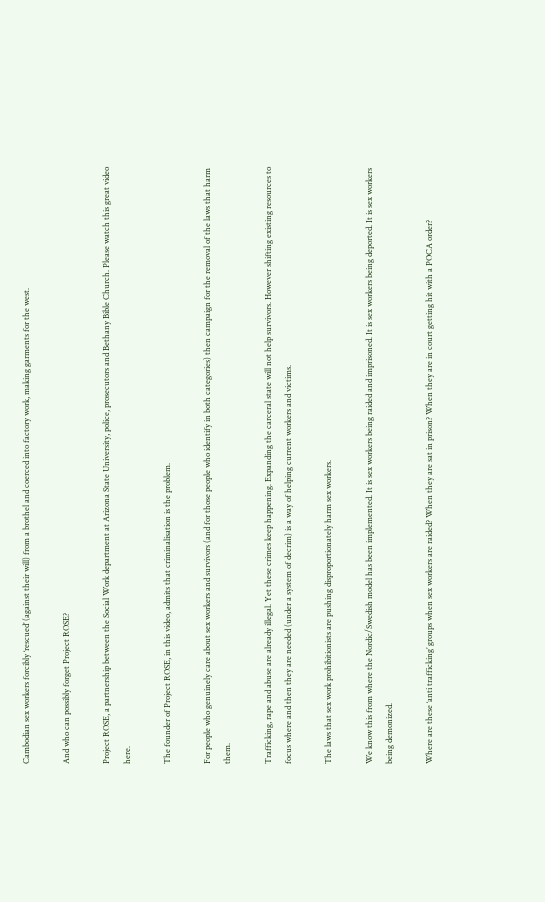Cambodian sex workers forcibly ‘rescued’ (against their will) from a brothel and coerced into factory work, making garments for the west.

And who can possibly forget Project ROSE?

Project ROSE, a partnership between the Social Work department at Arizona State University, police, prosecutors and Bethany Bible Church. Please watch this great video here.

The founder of Project ROSE, in this video, admits that criminalisation is the problem.

For people who genuinely care about sex workers and survivors (and for those people who identify in both categories) then campaign for the removal of the laws that harm them.

Trafficking, rape and abuse are already illegal. Yet these crimes keep happening. Expanding the carceral state will not help survivors. However shifting existing resources to focus where and then they are needed (under a system of decrim) is a way of helping current workers and victims.

The laws that sex work prohibitionists are pushing disproportionately harm sex workers.

We know this from where the Nordic/Swedish model has been implemented. It is sex workers being raided and imprisoned. It is sex workers being deported. It is sex workers being demonized.

Where are these ‘anti trafficking’ groups when sex workers are raided? When they are sat in prison? When they are in court getting hit with a POCA order?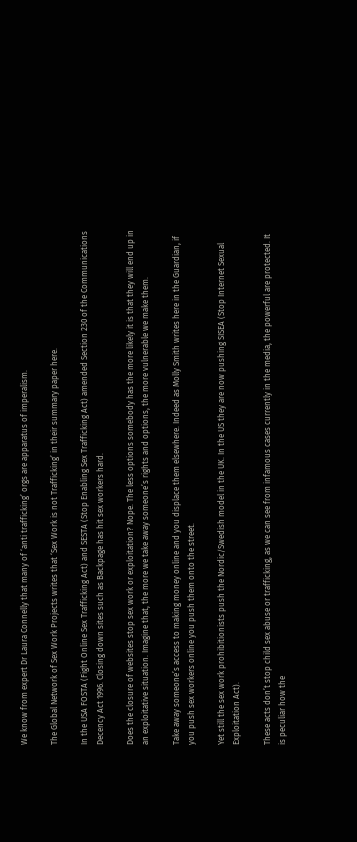We know from expert Dr Laura Connelly that many of ‘anti trafficking’ orgs are apparatus of imperalism.

The Global Network of Sex Work Projects writes that ‘Sex Work is not Trafficking’ in their summary paper here.

In the USA FOSTA (Fight Online Sex Trafficking Act) and SESTA (Stop Enabling Sex Trafficking Act) amended Section 230 of the Communications Decency Act 1996. Closing down sites such as Backpage has hit sex workers hard.

Does the closure of websites stop sex work or exploitation? Nope. The less options somebody has the more likely it is that they will end up in an exploitative situation. Imagine that, the more we take away someone’s rights and options, the more vulnerable we make them.

Take away someone’s access to making money online and you displace them elsewhere. Indeed as Molly Smith writes here in the Guardian, if you push sex workers online you push them onto the street.

Yet still the sex work prohibitionists push the Nordic/Swedish model in the UK. In the US they are now pushing SISEA (Stop Internet Sexual Exploitation Act).

These acts don’t stop child sex abuse or trafficking, as we can see from infamous cases currently in the media, the powerful are protected. It is peculiar how the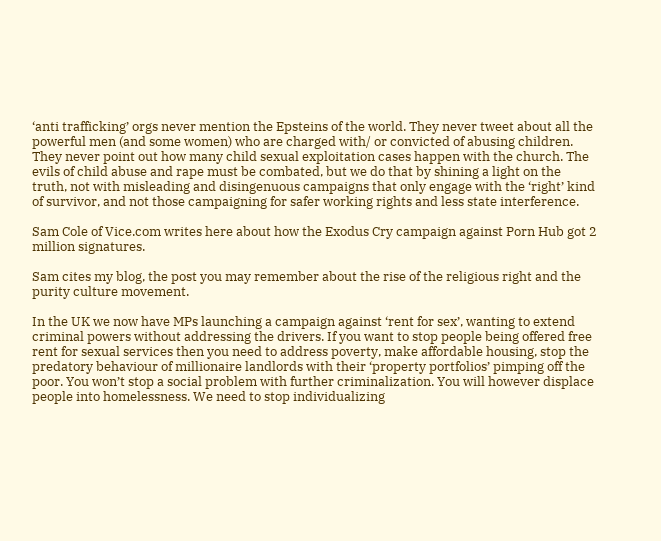‘anti trafficking’ orgs never mention the Epsteins of the world. They never tweet about all the powerful men (and some women) who are charged with/ or convicted of abusing children. They never point out how many child sexual exploitation cases happen with the church. The evils of child abuse and rape must be combated, but we do that by shining a light on the truth, not with misleading and disingenuous campaigns that only engage with the ‘right’ kind of survivor, and not those campaigning for safer working rights and less state interference.

Sam Cole of Vice.com writes here about how the Exodus Cry campaign against Porn Hub got 2 million signatures.

Sam cites my blog, the post you may remember about the rise of the religious right and the purity culture movement.

In the UK we now have MPs launching a campaign against ‘rent for sex’, wanting to extend criminal powers without addressing the drivers. If you want to stop people being offered free rent for sexual services then you need to address poverty, make affordable housing, stop the predatory behaviour of millionaire landlords with their ‘property portfolios’ pimping off the poor. You won’t stop a social problem with further criminalization. You will however displace people into homelessness. We need to stop individualizing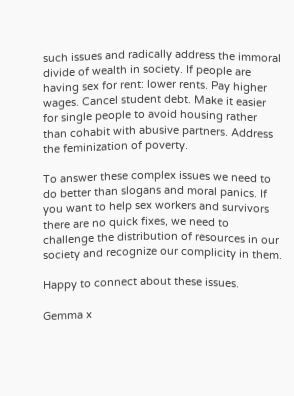such issues and radically address the immoral divide of wealth in society. If people are having sex for rent: lower rents. Pay higher wages. Cancel student debt. Make it easier for single people to avoid housing rather than cohabit with abusive partners. Address the feminization of poverty.

To answer these complex issues we need to do better than slogans and moral panics. If you want to help sex workers and survivors there are no quick fixes, we need to challenge the distribution of resources in our society and recognize our complicity in them.

Happy to connect about these issues.

Gemma x